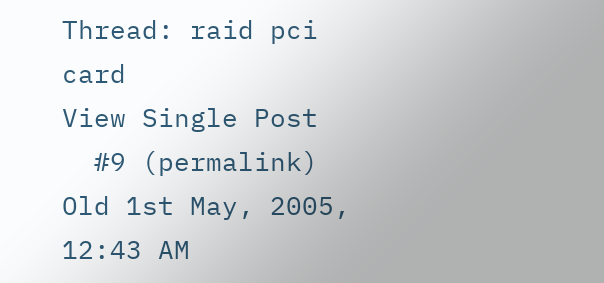Thread: raid pci card
View Single Post
  #9 (permalink)
Old 1st May, 2005, 12:43 AM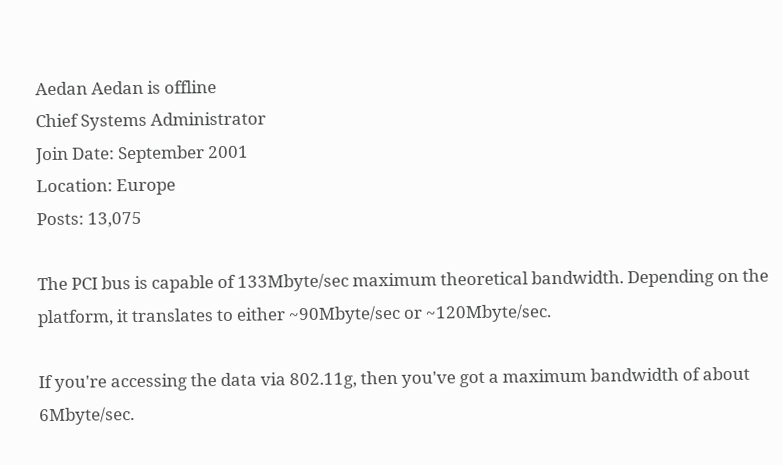Aedan Aedan is offline
Chief Systems Administrator
Join Date: September 2001
Location: Europe
Posts: 13,075

The PCI bus is capable of 133Mbyte/sec maximum theoretical bandwidth. Depending on the platform, it translates to either ~90Mbyte/sec or ~120Mbyte/sec.

If you're accessing the data via 802.11g, then you've got a maximum bandwidth of about 6Mbyte/sec.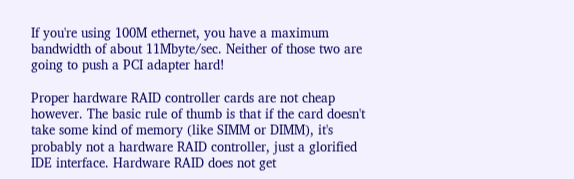If you're using 100M ethernet, you have a maximum bandwidth of about 11Mbyte/sec. Neither of those two are going to push a PCI adapter hard!

Proper hardware RAID controller cards are not cheap however. The basic rule of thumb is that if the card doesn't take some kind of memory (like SIMM or DIMM), it's probably not a hardware RAID controller, just a glorified IDE interface. Hardware RAID does not get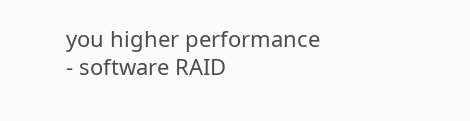you higher performance - software RAID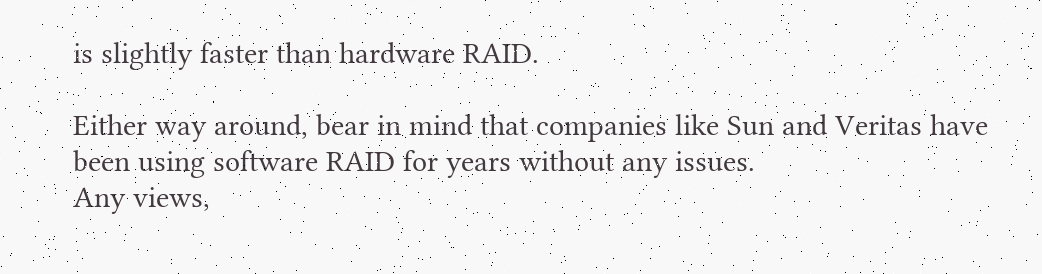is slightly faster than hardware RAID.

Either way around, bear in mind that companies like Sun and Veritas have been using software RAID for years without any issues.
Any views,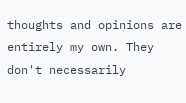thoughts and opinions are entirely my own. They don't necessarily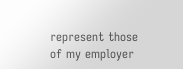represent those of my employer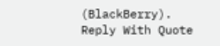(BlackBerry).
Reply With Quote